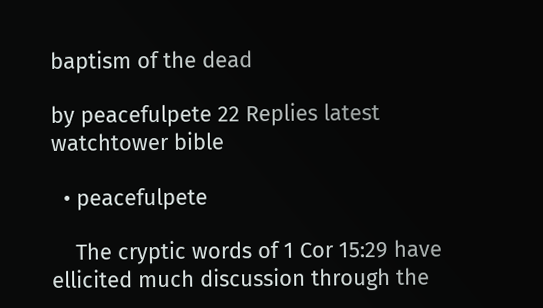baptism of the dead

by peacefulpete 22 Replies latest watchtower bible

  • peacefulpete

    The cryptic words of 1 Cor 15:29 have ellicited much discussion through the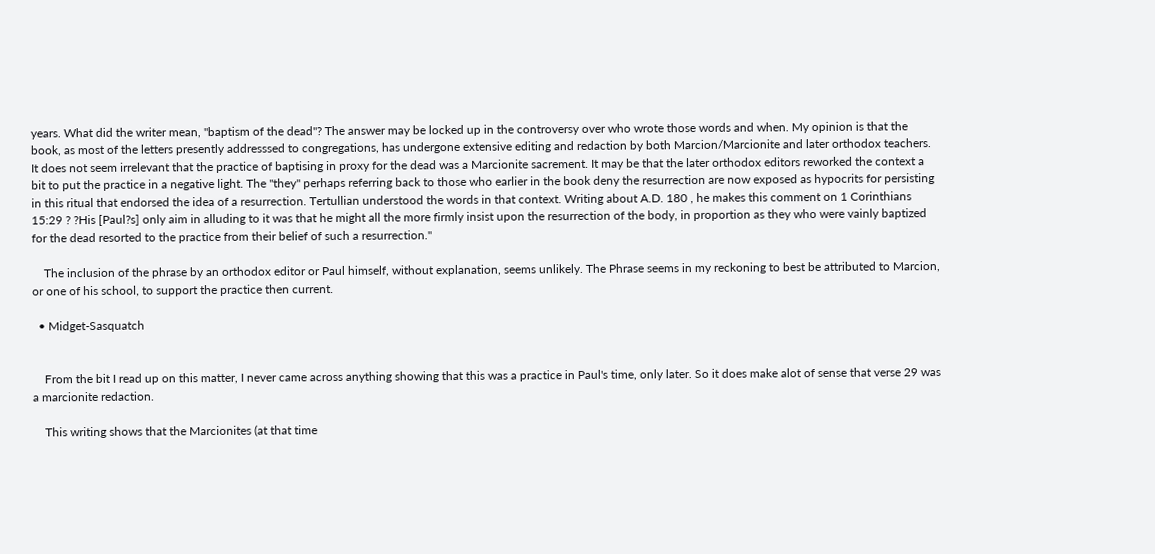years. What did the writer mean, "baptism of the dead"? The answer may be locked up in the controversy over who wrote those words and when. My opinion is that the book, as most of the letters presently addresssed to congregations, has undergone extensive editing and redaction by both Marcion/Marcionite and later orthodox teachers. It does not seem irrelevant that the practice of baptising in proxy for the dead was a Marcionite sacrement. It may be that the later orthodox editors reworked the context a bit to put the practice in a negative light. The "they" perhaps referring back to those who earlier in the book deny the resurrection are now exposed as hypocrits for persisting in this ritual that endorsed the idea of a resurrection. Tertullian understood the words in that context. Writing about A.D. 180 , he makes this comment on 1 Corinthians 15:29 ? ?His [Paul?s] only aim in alluding to it was that he might all the more firmly insist upon the resurrection of the body, in proportion as they who were vainly baptized for the dead resorted to the practice from their belief of such a resurrection."

    The inclusion of the phrase by an orthodox editor or Paul himself, without explanation, seems unlikely. The Phrase seems in my reckoning to best be attributed to Marcion, or one of his school, to support the practice then current.

  • Midget-Sasquatch


    From the bit I read up on this matter, I never came across anything showing that this was a practice in Paul's time, only later. So it does make alot of sense that verse 29 was a marcionite redaction.

    This writing shows that the Marcionites (at that time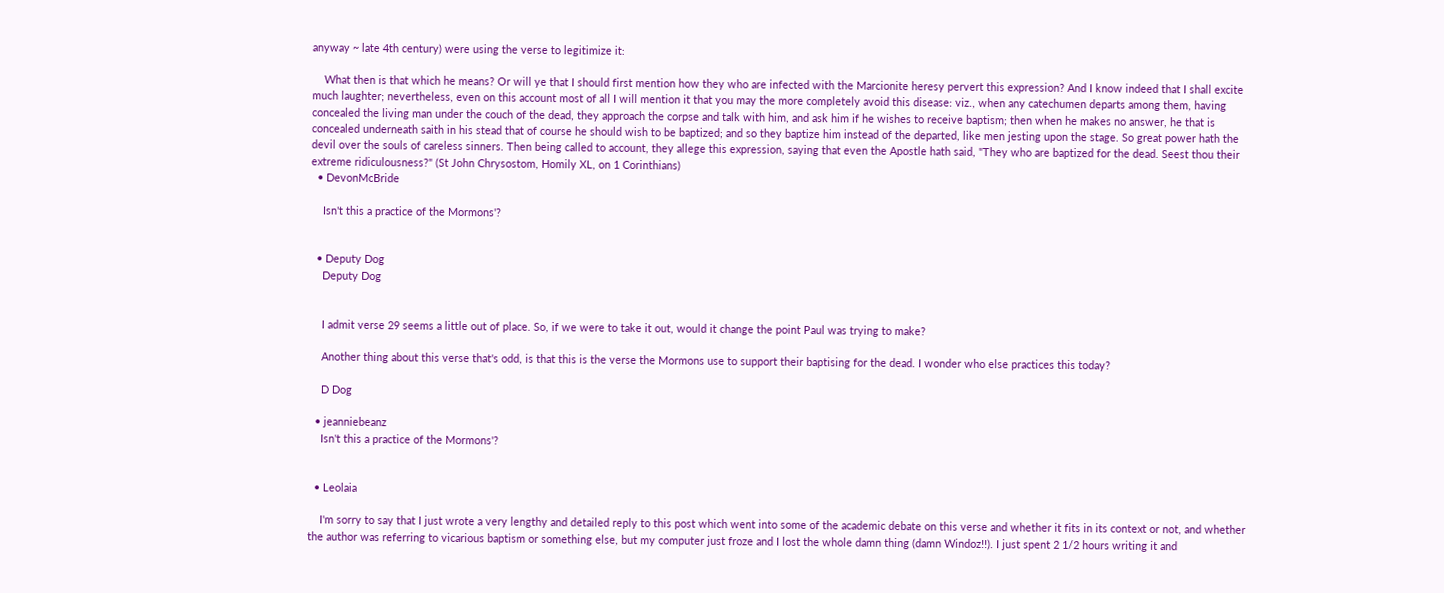anyway ~ late 4th century) were using the verse to legitimize it:

    What then is that which he means? Or will ye that I should first mention how they who are infected with the Marcionite heresy pervert this expression? And I know indeed that I shall excite much laughter; nevertheless, even on this account most of all I will mention it that you may the more completely avoid this disease: viz., when any catechumen departs among them, having concealed the living man under the couch of the dead, they approach the corpse and talk with him, and ask him if he wishes to receive baptism; then when he makes no answer, he that is concealed underneath saith in his stead that of course he should wish to be baptized; and so they baptize him instead of the departed, like men jesting upon the stage. So great power hath the devil over the souls of careless sinners. Then being called to account, they allege this expression, saying that even the Apostle hath said, "They who are baptized for the dead. Seest thou their extreme ridiculousness?" (St John Chrysostom, Homily XL, on 1 Corinthians)
  • DevonMcBride

    Isn't this a practice of the Mormons'?


  • Deputy Dog
    Deputy Dog


    I admit verse 29 seems a little out of place. So, if we were to take it out, would it change the point Paul was trying to make?

    Another thing about this verse that's odd, is that this is the verse the Mormons use to support their baptising for the dead. I wonder who else practices this today?

    D Dog

  • jeanniebeanz
    Isn't this a practice of the Mormons'?


  • Leolaia

    I'm sorry to say that I just wrote a very lengthy and detailed reply to this post which went into some of the academic debate on this verse and whether it fits in its context or not, and whether the author was referring to vicarious baptism or something else, but my computer just froze and I lost the whole damn thing (damn Windoz!!). I just spent 2 1/2 hours writing it and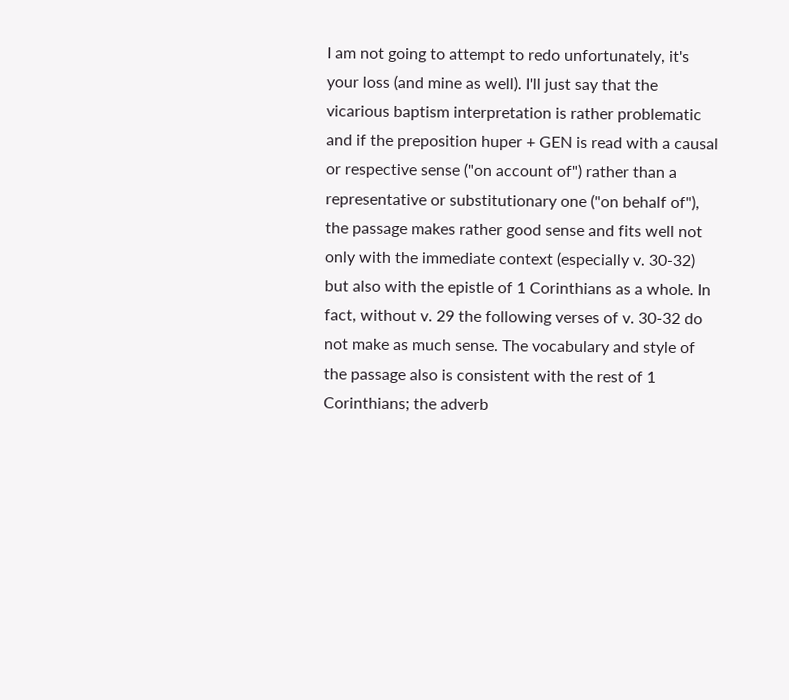I am not going to attempt to redo unfortunately, it's your loss (and mine as well). I'll just say that the vicarious baptism interpretation is rather problematic and if the preposition huper + GEN is read with a causal or respective sense ("on account of") rather than a representative or substitutionary one ("on behalf of"), the passage makes rather good sense and fits well not only with the immediate context (especially v. 30-32) but also with the epistle of 1 Corinthians as a whole. In fact, without v. 29 the following verses of v. 30-32 do not make as much sense. The vocabulary and style of the passage also is consistent with the rest of 1 Corinthians; the adverb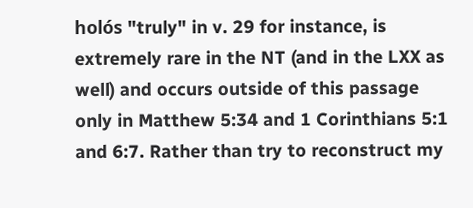holós "truly" in v. 29 for instance, is extremely rare in the NT (and in the LXX as well) and occurs outside of this passage only in Matthew 5:34 and 1 Corinthians 5:1 and 6:7. Rather than try to reconstruct my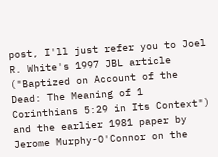post, I'll just refer you to Joel R. White's 1997 JBL article ("Baptized on Account of the Dead: The Meaning of 1 Corinthians 5:29 in Its Context") and the earlier 1981 paper by Jerome Murphy-O'Connor on the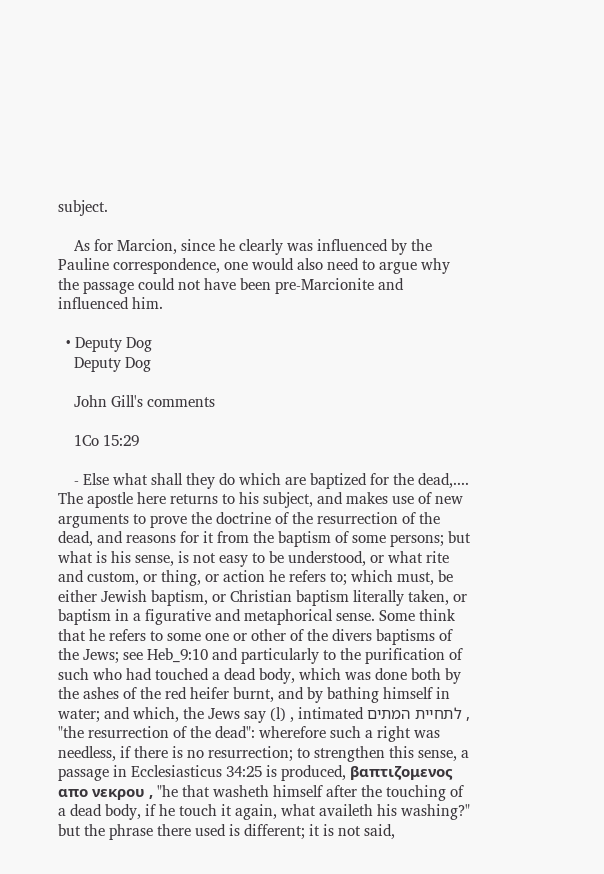subject.

    As for Marcion, since he clearly was influenced by the Pauline correspondence, one would also need to argue why the passage could not have been pre-Marcionite and influenced him.

  • Deputy Dog
    Deputy Dog

    John Gill's comments

    1Co 15:29

    - Else what shall they do which are baptized for the dead,.... The apostle here returns to his subject, and makes use of new arguments to prove the doctrine of the resurrection of the dead, and reasons for it from the baptism of some persons; but what is his sense, is not easy to be understood, or what rite and custom, or thing, or action he refers to; which must, be either Jewish baptism, or Christian baptism literally taken, or baptism in a figurative and metaphorical sense. Some think that he refers to some one or other of the divers baptisms of the Jews; see Heb_9:10 and particularly to the purification of such who had touched a dead body, which was done both by the ashes of the red heifer burnt, and by bathing himself in water; and which, the Jews say (l) , intimated לתחיית המתים , "the resurrection of the dead": wherefore such a right was needless, if there is no resurrection; to strengthen this sense, a passage in Ecclesiasticus 34:25 is produced, βαπτιζομενος απο νεκρου , "he that washeth himself after the touching of a dead body, if he touch it again, what availeth his washing?" but the phrase there used is different; it is not said,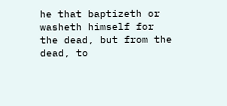he that baptizeth or washeth himself for the dead, but from the dead, to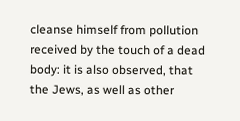cleanse himself from pollution received by the touch of a dead body: it is also observed, that the Jews, as well as other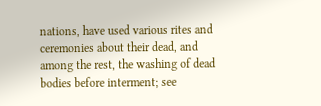nations, have used various rites and ceremonies about their dead, and among the rest, the washing of dead bodies before interment; see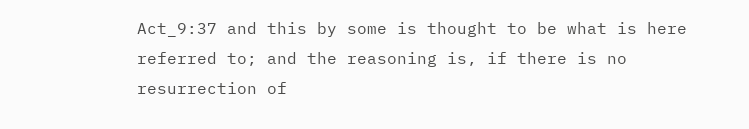Act_9:37 and this by some is thought to be what is here referred to; and the reasoning is, if there is no resurrection of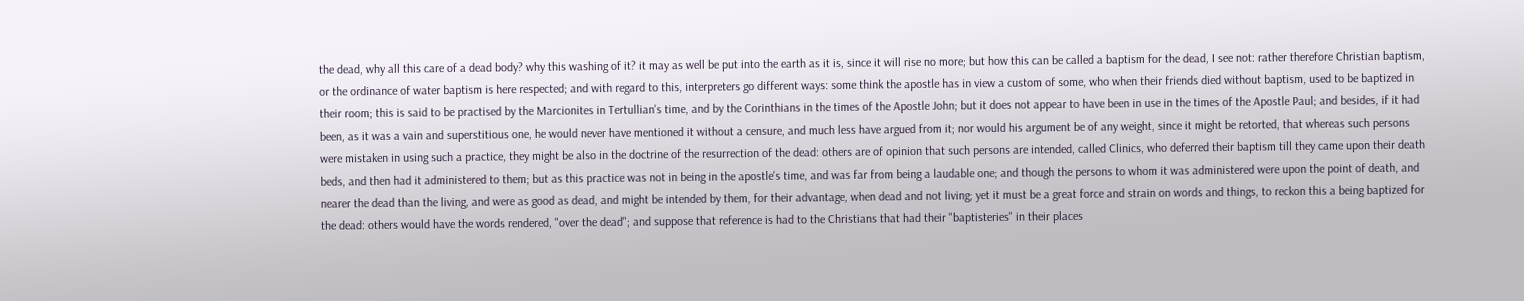the dead, why all this care of a dead body? why this washing of it? it may as well be put into the earth as it is, since it will rise no more; but how this can be called a baptism for the dead, I see not: rather therefore Christian baptism, or the ordinance of water baptism is here respected; and with regard to this, interpreters go different ways: some think the apostle has in view a custom of some, who when their friends died without baptism, used to be baptized in their room; this is said to be practised by the Marcionites in Tertullian's time, and by the Corinthians in the times of the Apostle John; but it does not appear to have been in use in the times of the Apostle Paul; and besides, if it had been, as it was a vain and superstitious one, he would never have mentioned it without a censure, and much less have argued from it; nor would his argument be of any weight, since it might be retorted, that whereas such persons were mistaken in using such a practice, they might be also in the doctrine of the resurrection of the dead: others are of opinion that such persons are intended, called Clinics, who deferred their baptism till they came upon their death beds, and then had it administered to them; but as this practice was not in being in the apostle's time, and was far from being a laudable one; and though the persons to whom it was administered were upon the point of death, and nearer the dead than the living, and were as good as dead, and might be intended by them, for their advantage, when dead and not living; yet it must be a great force and strain on words and things, to reckon this a being baptized for the dead: others would have the words rendered, "over the dead"; and suppose that reference is had to the Christians that had their "baptisteries" in their places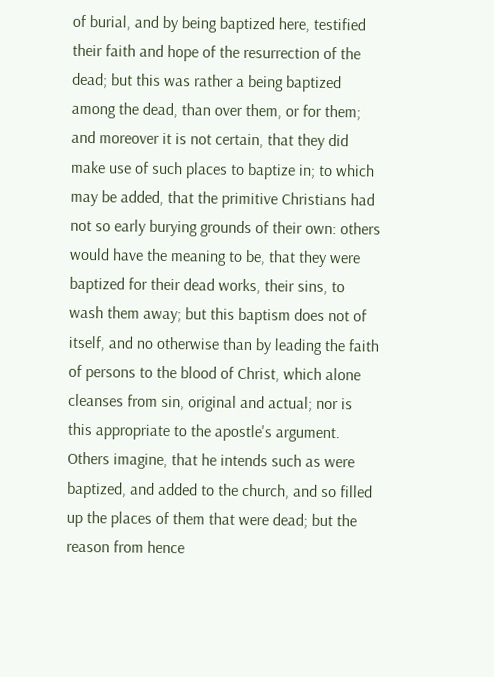of burial, and by being baptized here, testified their faith and hope of the resurrection of the dead; but this was rather a being baptized among the dead, than over them, or for them; and moreover it is not certain, that they did make use of such places to baptize in; to which may be added, that the primitive Christians had not so early burying grounds of their own: others would have the meaning to be, that they were baptized for their dead works, their sins, to wash them away; but this baptism does not of itself, and no otherwise than by leading the faith of persons to the blood of Christ, which alone cleanses from sin, original and actual; nor is this appropriate to the apostle's argument. Others imagine, that he intends such as were baptized, and added to the church, and so filled up the places of them that were dead; but the reason from hence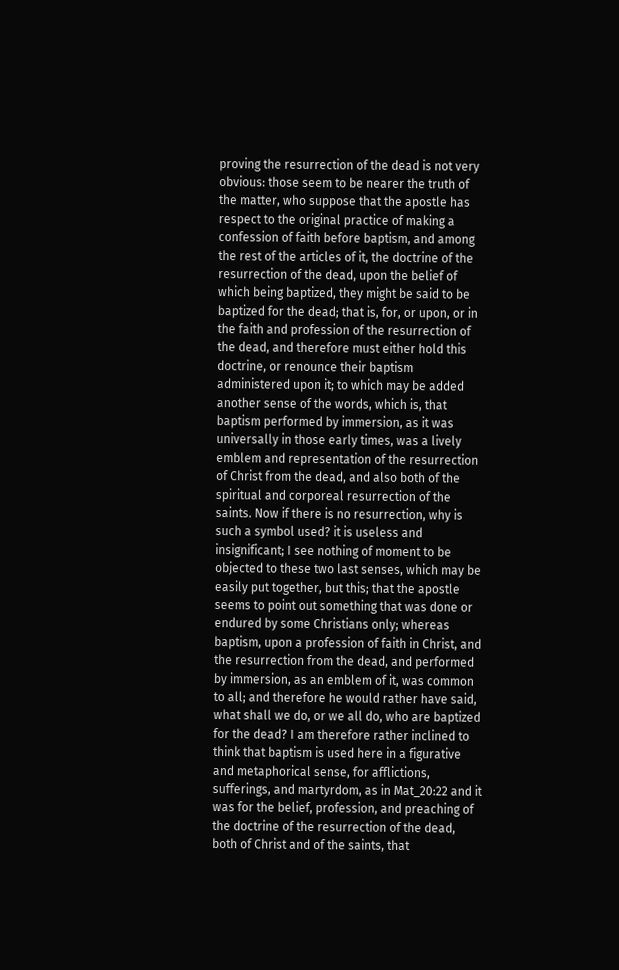proving the resurrection of the dead is not very obvious: those seem to be nearer the truth of the matter, who suppose that the apostle has respect to the original practice of making a confession of faith before baptism, and among the rest of the articles of it, the doctrine of the resurrection of the dead, upon the belief of which being baptized, they might be said to be baptized for the dead; that is, for, or upon, or in the faith and profession of the resurrection of the dead, and therefore must either hold this doctrine, or renounce their baptism administered upon it; to which may be added another sense of the words, which is, that baptism performed by immersion, as it was universally in those early times, was a lively emblem and representation of the resurrection of Christ from the dead, and also both of the spiritual and corporeal resurrection of the saints. Now if there is no resurrection, why is such a symbol used? it is useless and insignificant; I see nothing of moment to be objected to these two last senses, which may be easily put together, but this; that the apostle seems to point out something that was done or endured by some Christians only; whereas baptism, upon a profession of faith in Christ, and the resurrection from the dead, and performed by immersion, as an emblem of it, was common to all; and therefore he would rather have said, what shall we do, or we all do, who are baptized for the dead? I am therefore rather inclined to think that baptism is used here in a figurative and metaphorical sense, for afflictions, sufferings, and martyrdom, as in Mat_20:22 and it was for the belief, profession, and preaching of the doctrine of the resurrection of the dead, both of Christ and of the saints, that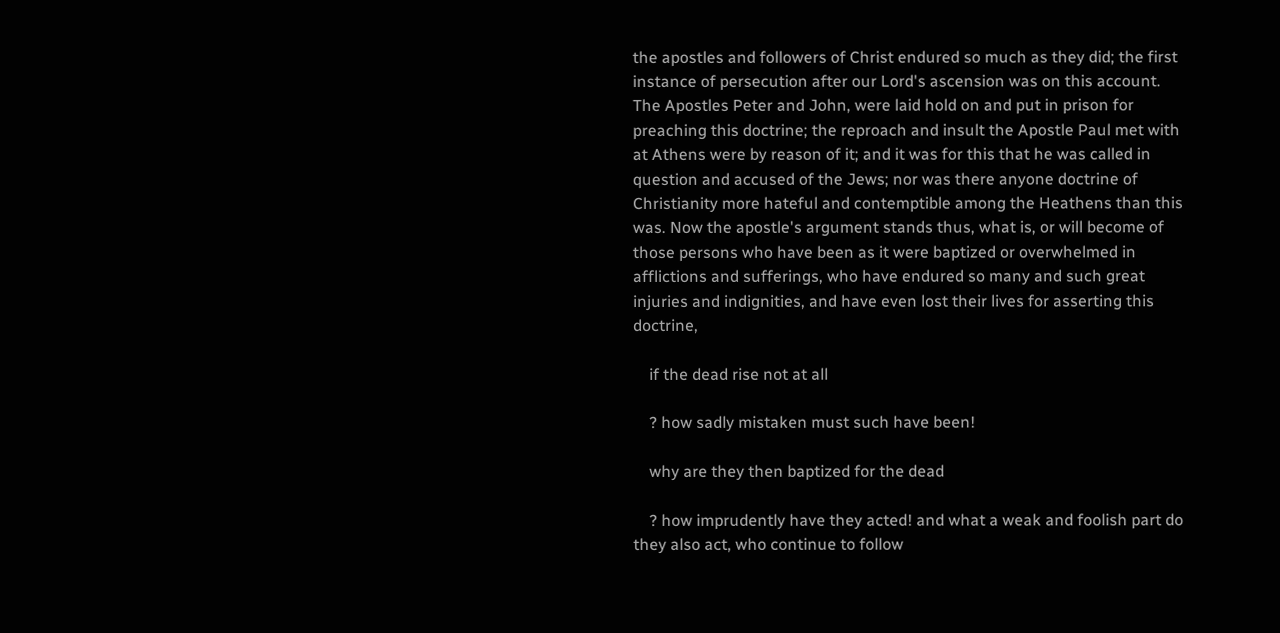the apostles and followers of Christ endured so much as they did; the first instance of persecution after our Lord's ascension was on this account. The Apostles Peter and John, were laid hold on and put in prison for preaching this doctrine; the reproach and insult the Apostle Paul met with at Athens were by reason of it; and it was for this that he was called in question and accused of the Jews; nor was there anyone doctrine of Christianity more hateful and contemptible among the Heathens than this was. Now the apostle's argument stands thus, what is, or will become of those persons who have been as it were baptized or overwhelmed in afflictions and sufferings, who have endured so many and such great injuries and indignities, and have even lost their lives for asserting this doctrine,

    if the dead rise not at all

    ? how sadly mistaken must such have been!

    why are they then baptized for the dead

    ? how imprudently have they acted! and what a weak and foolish part do they also act, who continue to follow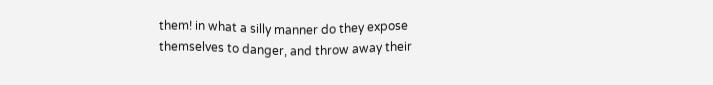them! in what a silly manner do they expose themselves to danger, and throw away their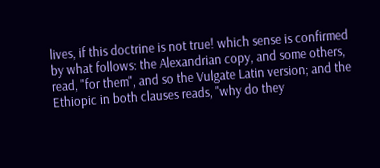lives, if this doctrine is not true! which sense is confirmed by what follows: the Alexandrian copy, and some others, read, "for them", and so the Vulgate Latin version; and the Ethiopic in both clauses reads, "why do they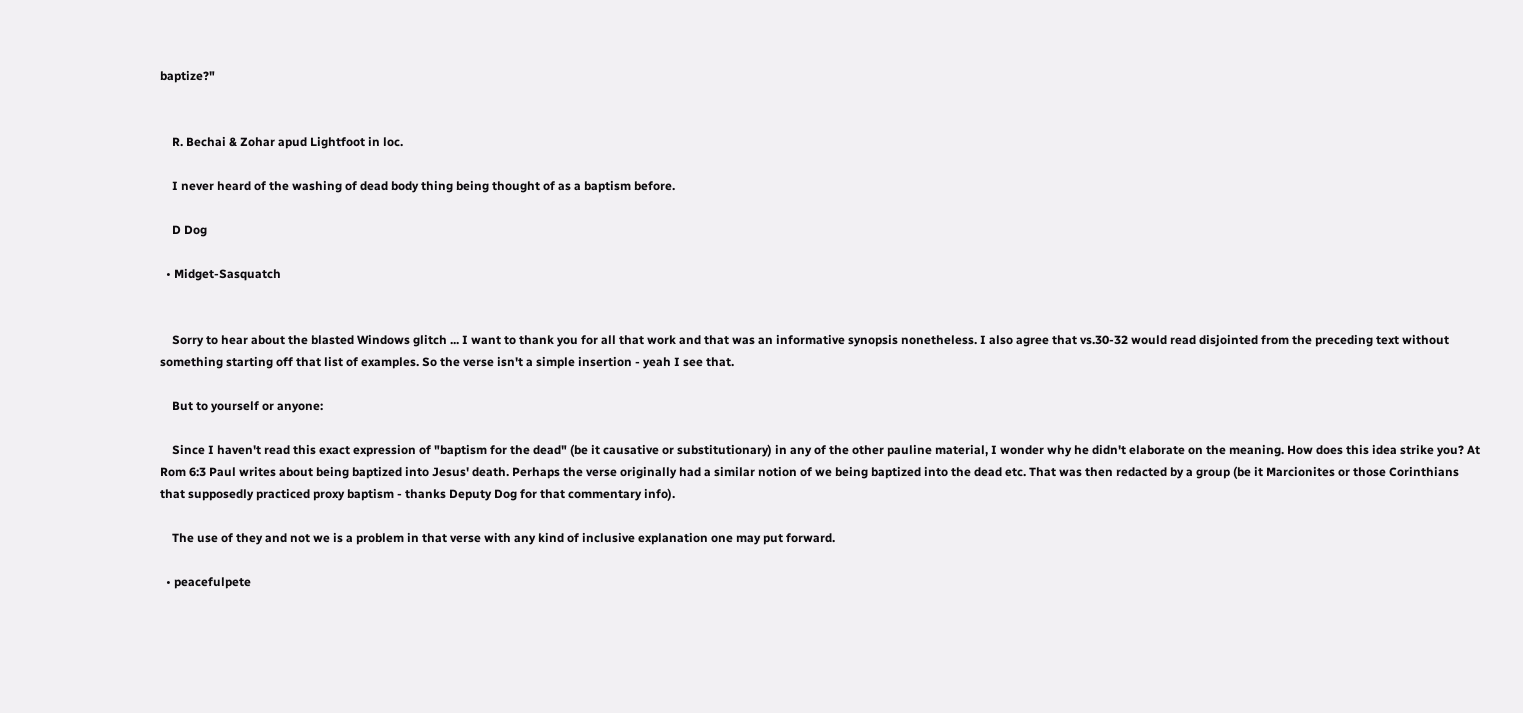baptize?"


    R. Bechai & Zohar apud Lightfoot in loc.

    I never heard of the washing of dead body thing being thought of as a baptism before.

    D Dog

  • Midget-Sasquatch


    Sorry to hear about the blasted Windows glitch ... I want to thank you for all that work and that was an informative synopsis nonetheless. I also agree that vs.30-32 would read disjointed from the preceding text without something starting off that list of examples. So the verse isn't a simple insertion - yeah I see that.

    But to yourself or anyone:

    Since I haven't read this exact expression of "baptism for the dead" (be it causative or substitutionary) in any of the other pauline material, I wonder why he didn't elaborate on the meaning. How does this idea strike you? At Rom 6:3 Paul writes about being baptized into Jesus' death. Perhaps the verse originally had a similar notion of we being baptized into the dead etc. That was then redacted by a group (be it Marcionites or those Corinthians that supposedly practiced proxy baptism - thanks Deputy Dog for that commentary info).

    The use of they and not we is a problem in that verse with any kind of inclusive explanation one may put forward.

  • peacefulpete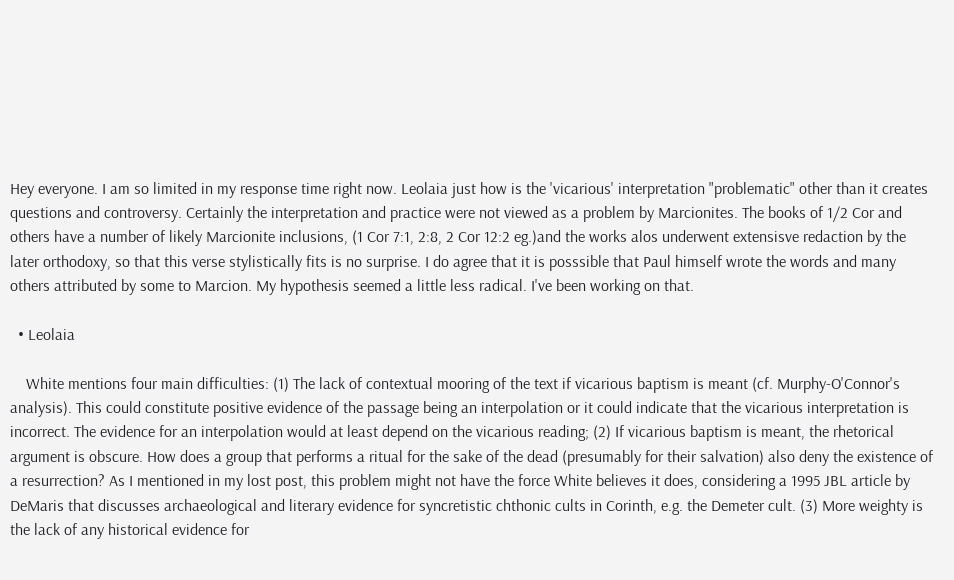Hey everyone. I am so limited in my response time right now. Leolaia just how is the 'vicarious' interpretation "problematic" other than it creates questions and controversy. Certainly the interpretation and practice were not viewed as a problem by Marcionites. The books of 1/2 Cor and others have a number of likely Marcionite inclusions, (1 Cor 7:1, 2:8, 2 Cor 12:2 eg.)and the works alos underwent extensisve redaction by the later orthodoxy, so that this verse stylistically fits is no surprise. I do agree that it is posssible that Paul himself wrote the words and many others attributed by some to Marcion. My hypothesis seemed a little less radical. I've been working on that.

  • Leolaia

    White mentions four main difficulties: (1) The lack of contextual mooring of the text if vicarious baptism is meant (cf. Murphy-O'Connor's analysis). This could constitute positive evidence of the passage being an interpolation or it could indicate that the vicarious interpretation is incorrect. The evidence for an interpolation would at least depend on the vicarious reading; (2) If vicarious baptism is meant, the rhetorical argument is obscure. How does a group that performs a ritual for the sake of the dead (presumably for their salvation) also deny the existence of a resurrection? As I mentioned in my lost post, this problem might not have the force White believes it does, considering a 1995 JBL article by DeMaris that discusses archaeological and literary evidence for syncretistic chthonic cults in Corinth, e.g. the Demeter cult. (3) More weighty is the lack of any historical evidence for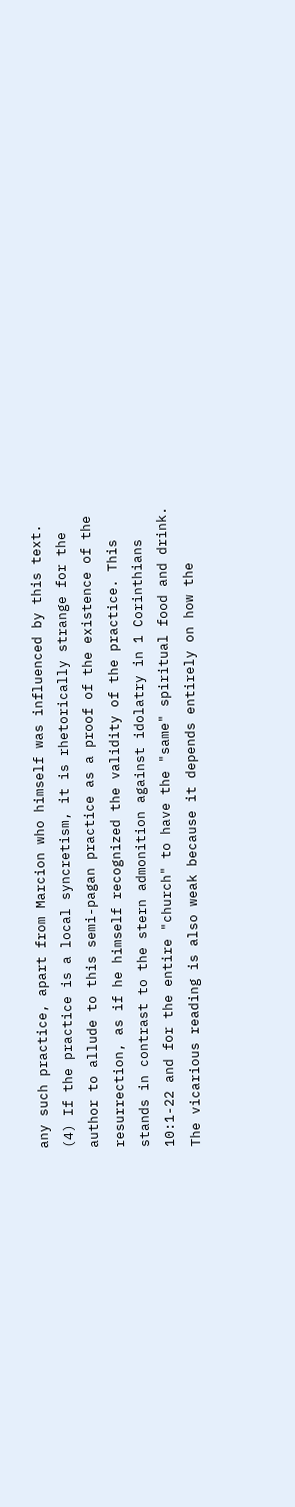any such practice, apart from Marcion who himself was influenced by this text. (4) If the practice is a local syncretism, it is rhetorically strange for the author to allude to this semi-pagan practice as a proof of the existence of the resurrection, as if he himself recognized the validity of the practice. This stands in contrast to the stern admonition against idolatry in 1 Corinthians 10:1-22 and for the entire "church" to have the "same" spiritual food and drink. The vicarious reading is also weak because it depends entirely on how the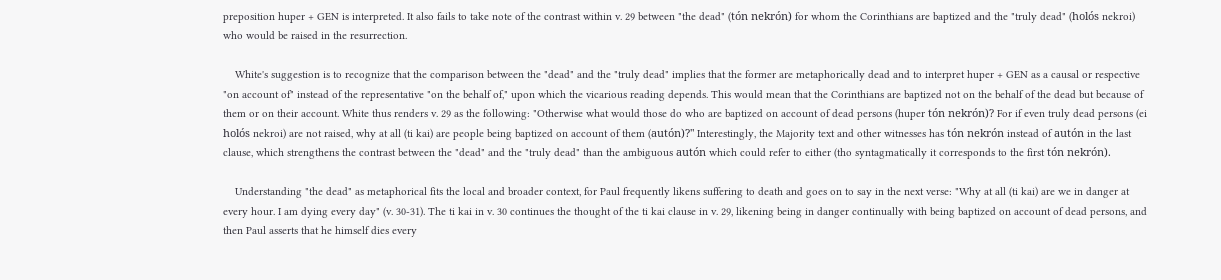preposition huper + GEN is interpreted. It also fails to take note of the contrast within v. 29 between "the dead" (tón nekrón) for whom the Corinthians are baptized and the "truly dead" (holós nekroi) who would be raised in the resurrection.

    White's suggestion is to recognize that the comparison between the "dead" and the "truly dead" implies that the former are metaphorically dead and to interpret huper + GEN as a causal or respective "on account of" instead of the representative "on the behalf of," upon which the vicarious reading depends. This would mean that the Corinthians are baptized not on the behalf of the dead but because of them or on their account. White thus renders v. 29 as the following: "Otherwise what would those do who are baptized on account of dead persons (huper tón nekrón)? For if even truly dead persons (ei holós nekroi) are not raised, why at all (ti kai) are people being baptized on account of them (autón)?" Interestingly, the Majority text and other witnesses has tón nekrón instead of autón in the last clause, which strengthens the contrast between the "dead" and the "truly dead" than the ambiguous autón which could refer to either (tho syntagmatically it corresponds to the first tón nekrón).

    Understanding "the dead" as metaphorical fits the local and broader context, for Paul frequently likens suffering to death and goes on to say in the next verse: "Why at all (ti kai) are we in danger at every hour. I am dying every day" (v. 30-31). The ti kai in v. 30 continues the thought of the ti kai clause in v. 29, likening being in danger continually with being baptized on account of dead persons, and then Paul asserts that he himself dies every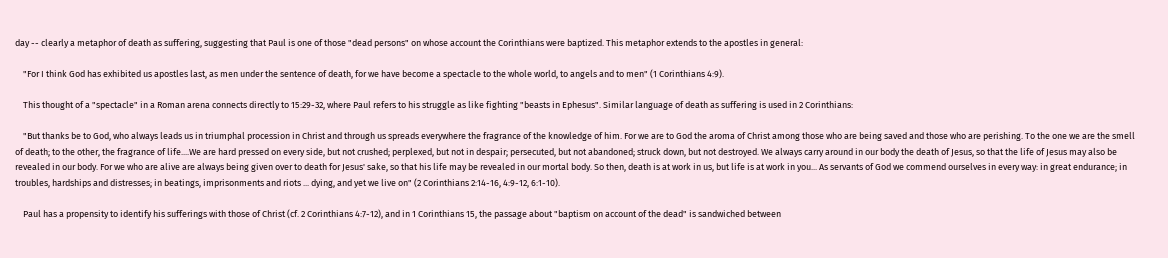day -- clearly a metaphor of death as suffering, suggesting that Paul is one of those "dead persons" on whose account the Corinthians were baptized. This metaphor extends to the apostles in general:

    "For I think God has exhibited us apostles last, as men under the sentence of death, for we have become a spectacle to the whole world, to angels and to men" (1 Corinthians 4:9).

    This thought of a "spectacle" in a Roman arena connects directly to 15:29-32, where Paul refers to his struggle as like fighting "beasts in Ephesus". Similar language of death as suffering is used in 2 Corinthians:

    "But thanks be to God, who always leads us in triumphal procession in Christ and through us spreads everywhere the fragrance of the knowledge of him. For we are to God the aroma of Christ among those who are being saved and those who are perishing. To the one we are the smell of death; to the other, the fragrance of life....We are hard pressed on every side, but not crushed; perplexed, but not in despair; persecuted, but not abandoned; struck down, but not destroyed. We always carry around in our body the death of Jesus, so that the life of Jesus may also be revealed in our body. For we who are alive are always being given over to death for Jesus' sake, so that his life may be revealed in our mortal body. So then, death is at work in us, but life is at work in you... As servants of God we commend ourselves in every way: in great endurance; in troubles, hardships and distresses; in beatings, imprisonments and riots ... dying, and yet we live on" (2 Corinthians 2:14-16, 4:9-12, 6:1-10).

    Paul has a propensity to identify his sufferings with those of Christ (cf. 2 Corinthians 4:7-12), and in 1 Corinthians 15, the passage about "baptism on account of the dead" is sandwiched between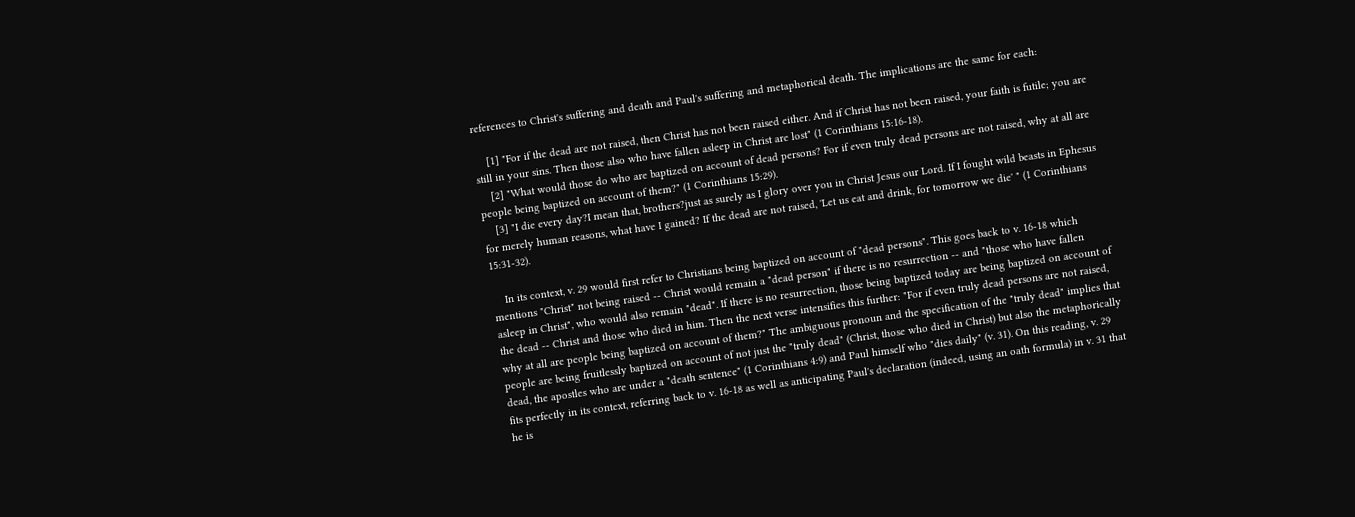references to Christ's suffering and death and Paul's suffering and metaphorical death. The implications are the same for each:

    [1] "For if the dead are not raised, then Christ has not been raised either. And if Christ has not been raised, your faith is futile; you are still in your sins. Then those also who have fallen asleep in Christ are lost" (1 Corinthians 15:16-18).
    [2] "What would those do who are baptized on account of dead persons? For if even truly dead persons are not raised, why at all are people being baptized on account of them?" (1 Corinthians 15:29).
    [3] "I die every day?I mean that, brothers?just as surely as I glory over you in Christ Jesus our Lord. If I fought wild beasts in Ephesus for merely human reasons, what have I gained? If the dead are not raised, 'Let us eat and drink, for tomorrow we die' " (1 Corinthians 15:31-32).

    In its context, v. 29 would first refer to Christians being baptized on account of "dead persons". This goes back to v. 16-18 which mentions "Christ" not being raised -- Christ would remain a "dead person" if there is no resurrection -- and "those who have fallen asleep in Christ", who would also remain "dead". If there is no resurrection, those being baptized today are being baptized on account of the dead -- Christ and those who died in him. Then the next verse intensifies this further: "For if even truly dead persons are not raised, why at all are people being baptized on account of them?" The ambiguous pronoun and the specification of the "truly dead" implies that people are being fruitlessly baptized on account of not just the "truly dead" (Christ, those who died in Christ) but also the metaphorically dead, the apostles who are under a "death sentence" (1 Corinthians 4:9) and Paul himself who "dies daily" (v. 31). On this reading, v. 29 fits perfectly in its context, referring back to v. 16-18 as well as anticipating Paul's declaration (indeed, using an oath formula) in v. 31 that he is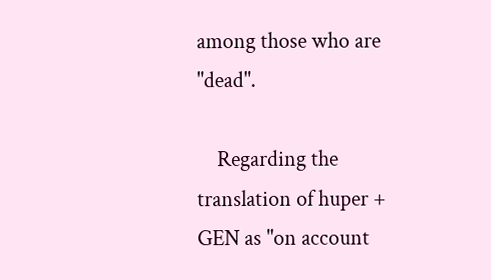among those who are "dead".

    Regarding the translation of huper + GEN as "on account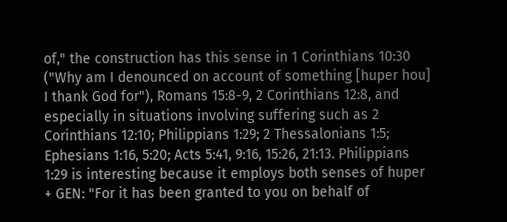of," the construction has this sense in 1 Corinthians 10:30 ("Why am I denounced on account of something [huper hou] I thank God for"), Romans 15:8-9, 2 Corinthians 12:8, and especially in situations involving suffering such as 2 Corinthians 12:10; Philippians 1:29; 2 Thessalonians 1:5; Ephesians 1:16, 5:20; Acts 5:41, 9:16, 15:26, 21:13. Philippians 1:29 is interesting because it employs both senses of huper + GEN: "For it has been granted to you on behalf of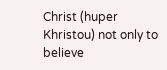Christ (huper Khristou) not only to believe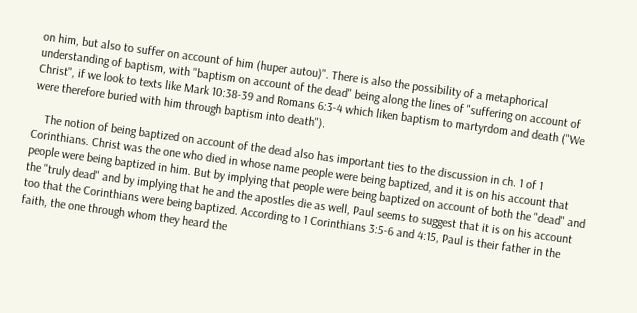on him, but also to suffer on account of him (huper autou)". There is also the possibility of a metaphorical understanding of baptism, with "baptism on account of the dead" being along the lines of "suffering on account of Christ", if we look to texts like Mark 10:38-39 and Romans 6:3-4 which liken baptism to martyrdom and death ("We were therefore buried with him through baptism into death").

    The notion of being baptized on account of the dead also has important ties to the discussion in ch. 1 of 1 Corinthians. Christ was the one who died in whose name people were being baptized, and it is on his account that people were being baptized in him. But by implying that people were being baptized on account of both the "dead" and the "truly dead" and by implying that he and the apostles die as well, Paul seems to suggest that it is on his account too that the Corinthians were being baptized. According to 1 Corinthians 3:5-6 and 4:15, Paul is their father in the faith, the one through whom they heard the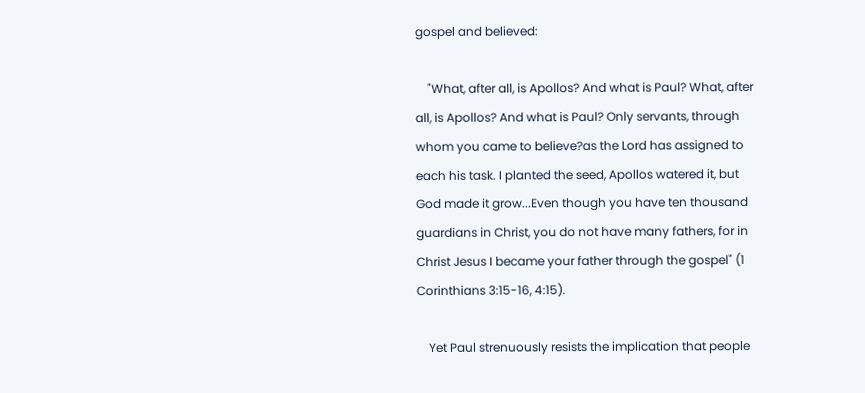gospel and believed:

    "What, after all, is Apollos? And what is Paul? What, after all, is Apollos? And what is Paul? Only servants, through whom you came to believe?as the Lord has assigned to each his task. I planted the seed, Apollos watered it, but God made it grow...Even though you have ten thousand guardians in Christ, you do not have many fathers, for in Christ Jesus I became your father through the gospel" (1 Corinthians 3:15-16, 4:15).

    Yet Paul strenuously resists the implication that people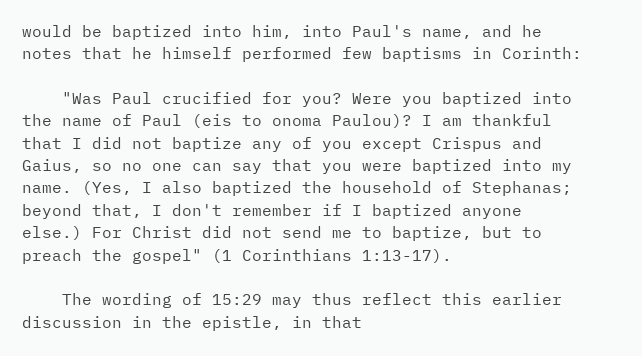would be baptized into him, into Paul's name, and he notes that he himself performed few baptisms in Corinth:

    "Was Paul crucified for you? Were you baptized into the name of Paul (eis to onoma Paulou)? I am thankful that I did not baptize any of you except Crispus and Gaius, so no one can say that you were baptized into my name. (Yes, I also baptized the household of Stephanas; beyond that, I don't remember if I baptized anyone else.) For Christ did not send me to baptize, but to preach the gospel" (1 Corinthians 1:13-17).

    The wording of 15:29 may thus reflect this earlier discussion in the epistle, in that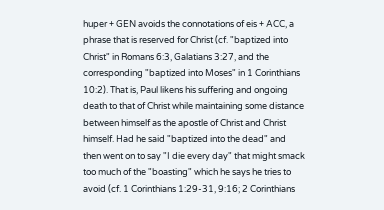huper + GEN avoids the connotations of eis + ACC, a phrase that is reserved for Christ (cf. "baptized into Christ" in Romans 6:3, Galatians 3:27, and the corresponding "baptized into Moses" in 1 Corinthians 10:2). That is, Paul likens his suffering and ongoing death to that of Christ while maintaining some distance between himself as the apostle of Christ and Christ himself. Had he said "baptized into the dead" and then went on to say "I die every day" that might smack too much of the "boasting" which he says he tries to avoid (cf. 1 Corinthians 1:29-31, 9:16; 2 Corinthians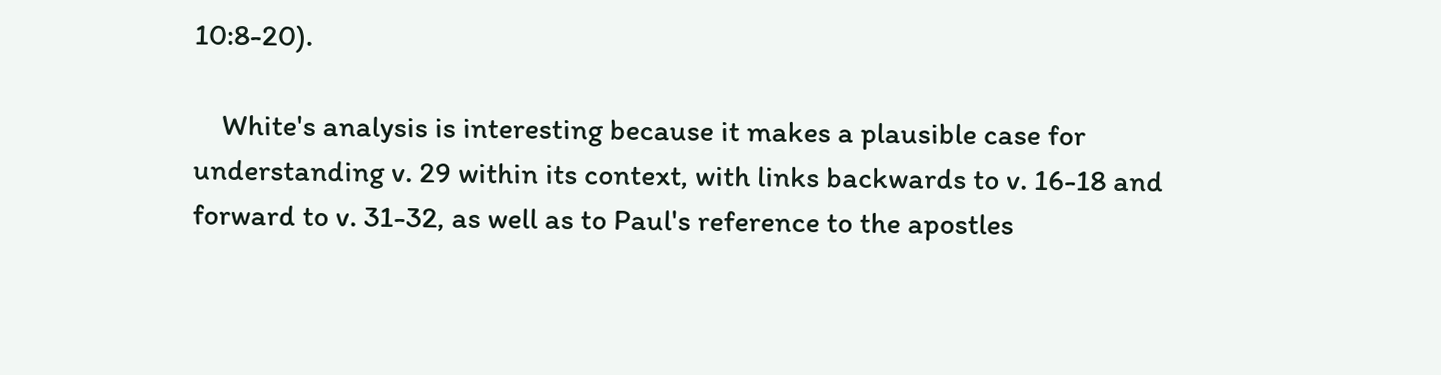10:8-20).

    White's analysis is interesting because it makes a plausible case for understanding v. 29 within its context, with links backwards to v. 16-18 and forward to v. 31-32, as well as to Paul's reference to the apostles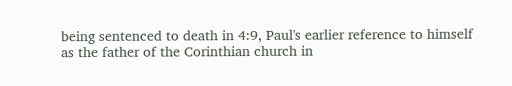being sentenced to death in 4:9, Paul's earlier reference to himself as the father of the Corinthian church in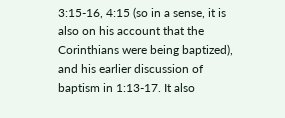3:15-16, 4:15 (so in a sense, it is also on his account that the Corinthians were being baptized), and his earlier discussion of baptism in 1:13-17. It also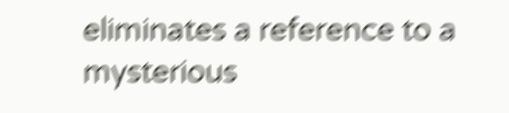eliminates a reference to a mysterious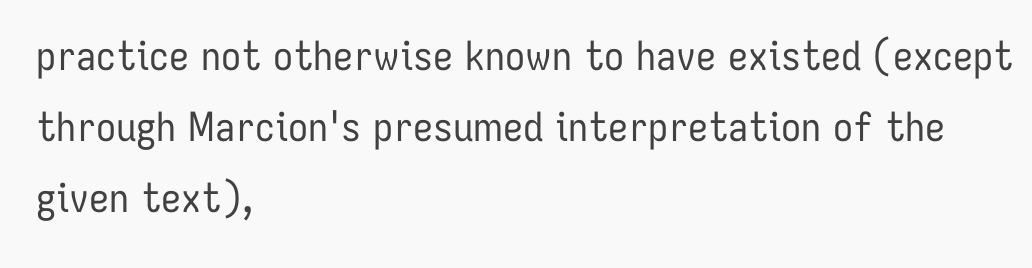practice not otherwise known to have existed (except through Marcion's presumed interpretation of the given text),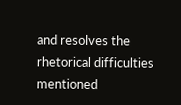and resolves the rhetorical difficulties mentioned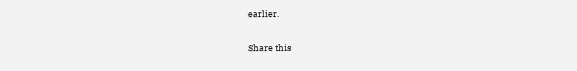earlier.

Share this